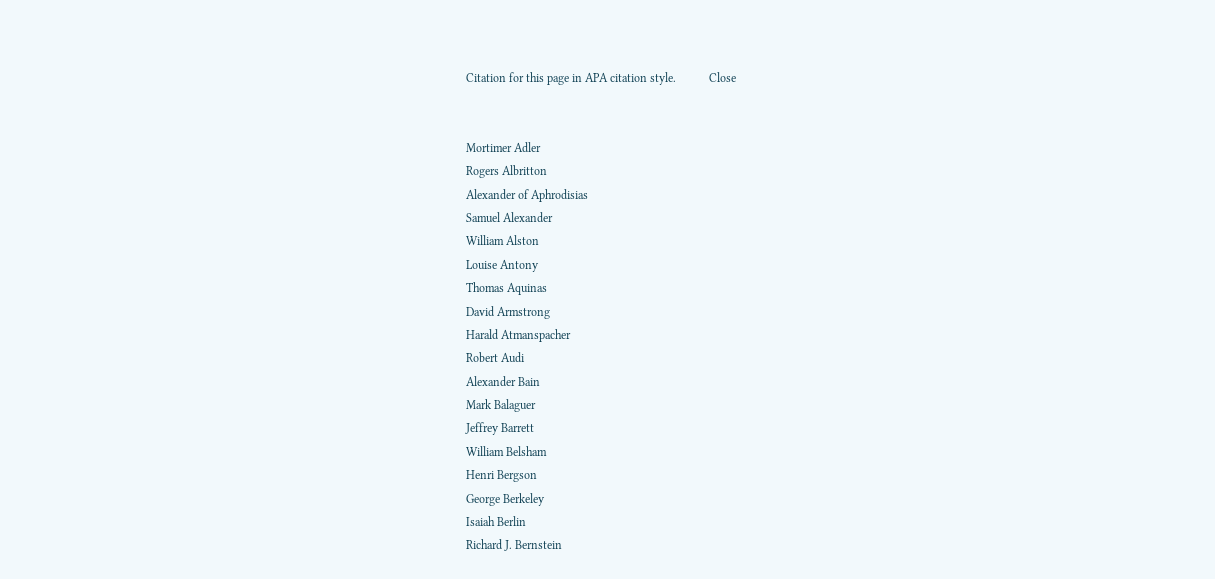Citation for this page in APA citation style.           Close


Mortimer Adler
Rogers Albritton
Alexander of Aphrodisias
Samuel Alexander
William Alston
Louise Antony
Thomas Aquinas
David Armstrong
Harald Atmanspacher
Robert Audi
Alexander Bain
Mark Balaguer
Jeffrey Barrett
William Belsham
Henri Bergson
George Berkeley
Isaiah Berlin
Richard J. Bernstein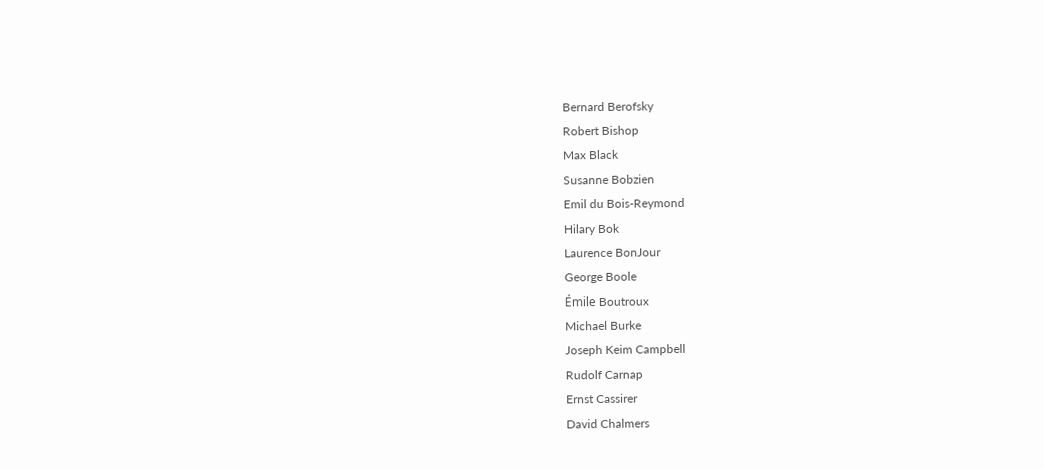Bernard Berofsky
Robert Bishop
Max Black
Susanne Bobzien
Emil du Bois-Reymond
Hilary Bok
Laurence BonJour
George Boole
Émile Boutroux
Michael Burke
Joseph Keim Campbell
Rudolf Carnap
Ernst Cassirer
David Chalmers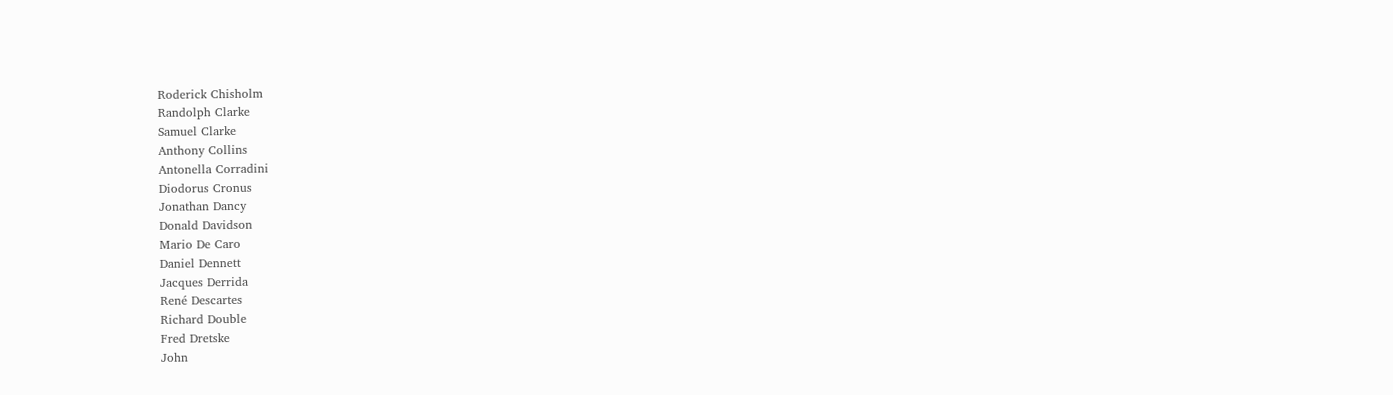Roderick Chisholm
Randolph Clarke
Samuel Clarke
Anthony Collins
Antonella Corradini
Diodorus Cronus
Jonathan Dancy
Donald Davidson
Mario De Caro
Daniel Dennett
Jacques Derrida
René Descartes
Richard Double
Fred Dretske
John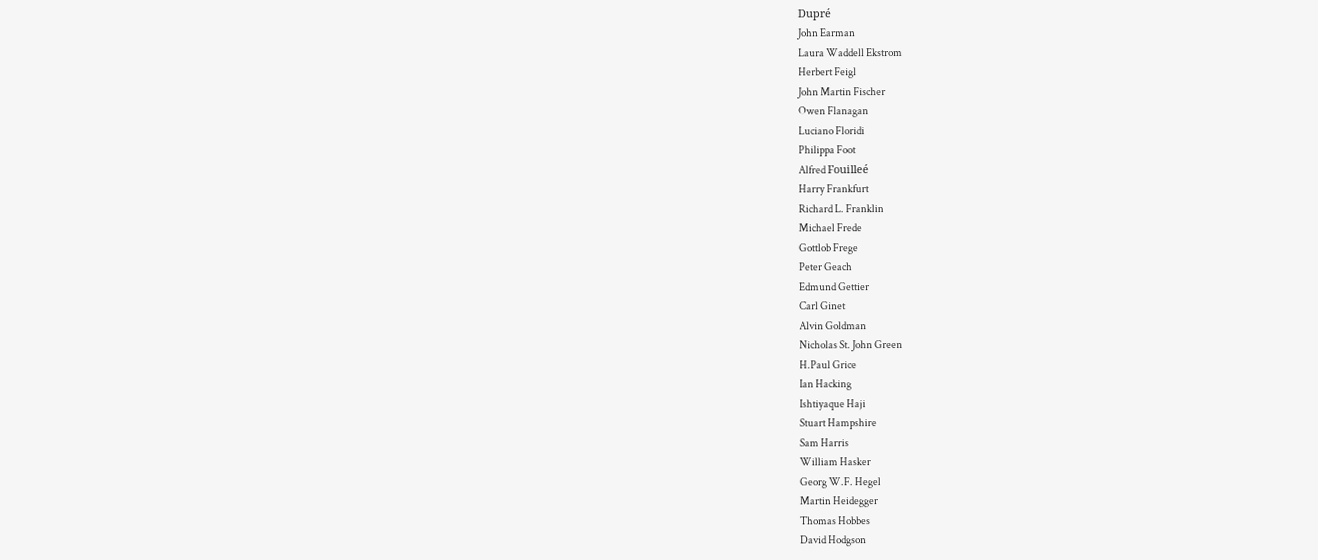Dupré
John Earman
Laura Waddell Ekstrom
Herbert Feigl
John Martin Fischer
Owen Flanagan
Luciano Floridi
Philippa Foot
Alfred Fouilleé
Harry Frankfurt
Richard L. Franklin
Michael Frede
Gottlob Frege
Peter Geach
Edmund Gettier
Carl Ginet
Alvin Goldman
Nicholas St. John Green
H.Paul Grice
Ian Hacking
Ishtiyaque Haji
Stuart Hampshire
Sam Harris
William Hasker
Georg W.F. Hegel
Martin Heidegger
Thomas Hobbes
David Hodgson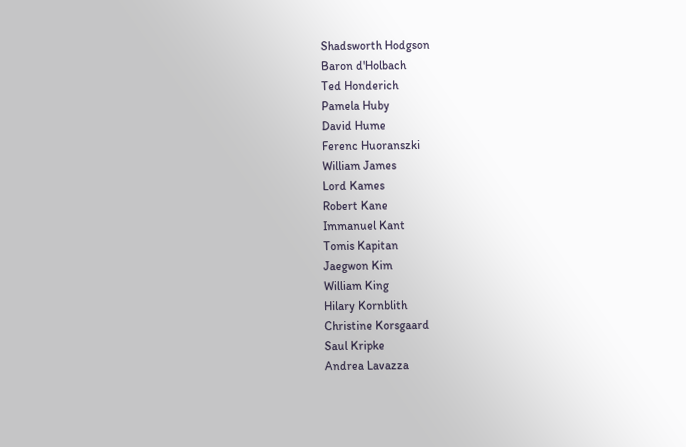Shadsworth Hodgson
Baron d'Holbach
Ted Honderich
Pamela Huby
David Hume
Ferenc Huoranszki
William James
Lord Kames
Robert Kane
Immanuel Kant
Tomis Kapitan
Jaegwon Kim
William King
Hilary Kornblith
Christine Korsgaard
Saul Kripke
Andrea Lavazza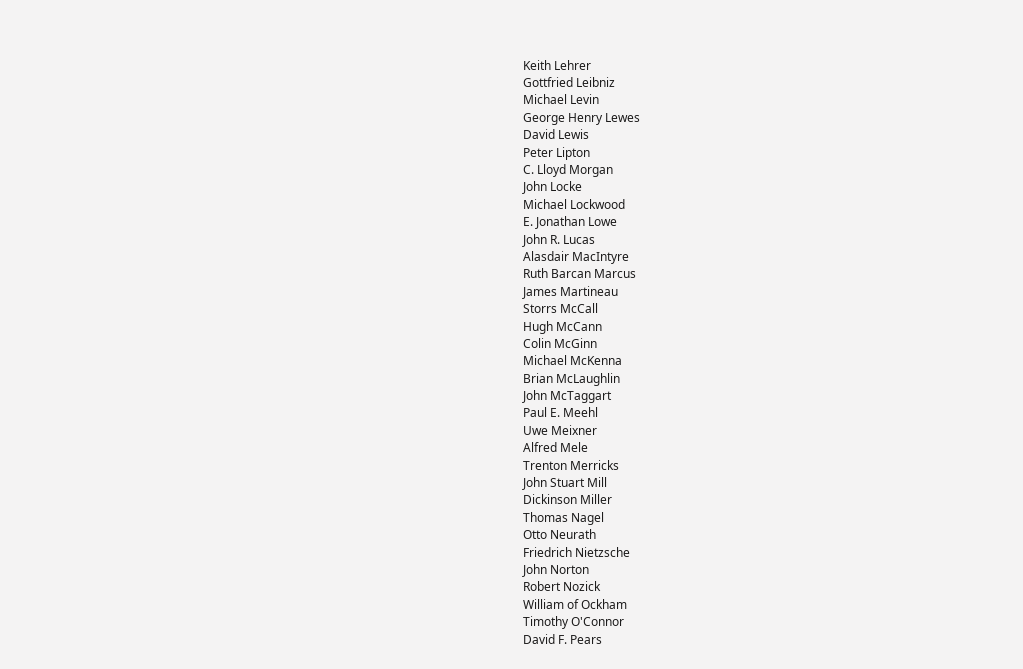Keith Lehrer
Gottfried Leibniz
Michael Levin
George Henry Lewes
David Lewis
Peter Lipton
C. Lloyd Morgan
John Locke
Michael Lockwood
E. Jonathan Lowe
John R. Lucas
Alasdair MacIntyre
Ruth Barcan Marcus
James Martineau
Storrs McCall
Hugh McCann
Colin McGinn
Michael McKenna
Brian McLaughlin
John McTaggart
Paul E. Meehl
Uwe Meixner
Alfred Mele
Trenton Merricks
John Stuart Mill
Dickinson Miller
Thomas Nagel
Otto Neurath
Friedrich Nietzsche
John Norton
Robert Nozick
William of Ockham
Timothy O'Connor
David F. Pears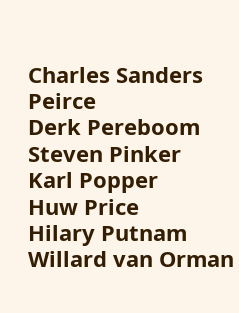Charles Sanders Peirce
Derk Pereboom
Steven Pinker
Karl Popper
Huw Price
Hilary Putnam
Willard van Orman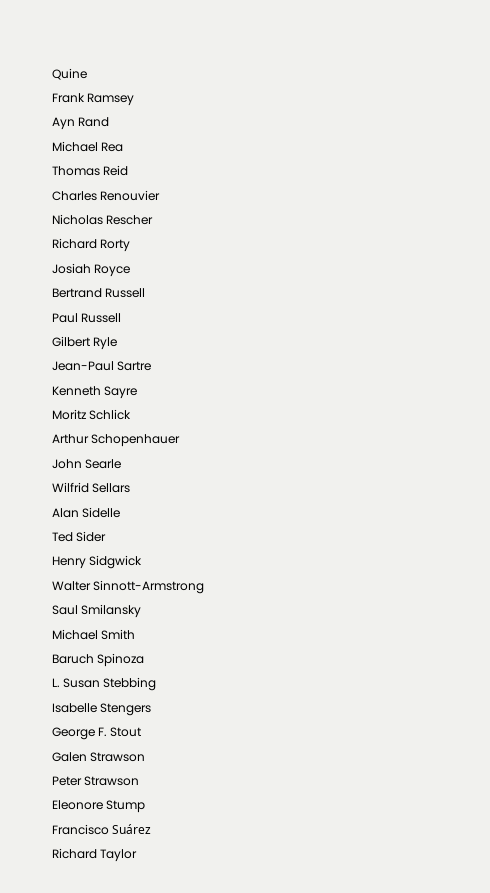Quine
Frank Ramsey
Ayn Rand
Michael Rea
Thomas Reid
Charles Renouvier
Nicholas Rescher
Richard Rorty
Josiah Royce
Bertrand Russell
Paul Russell
Gilbert Ryle
Jean-Paul Sartre
Kenneth Sayre
Moritz Schlick
Arthur Schopenhauer
John Searle
Wilfrid Sellars
Alan Sidelle
Ted Sider
Henry Sidgwick
Walter Sinnott-Armstrong
Saul Smilansky
Michael Smith
Baruch Spinoza
L. Susan Stebbing
Isabelle Stengers
George F. Stout
Galen Strawson
Peter Strawson
Eleonore Stump
Francisco Suárez
Richard Taylor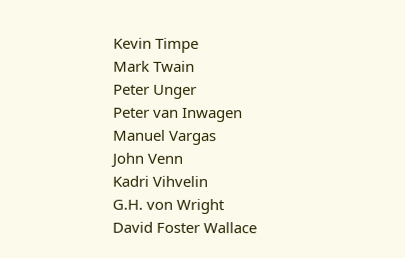Kevin Timpe
Mark Twain
Peter Unger
Peter van Inwagen
Manuel Vargas
John Venn
Kadri Vihvelin
G.H. von Wright
David Foster Wallace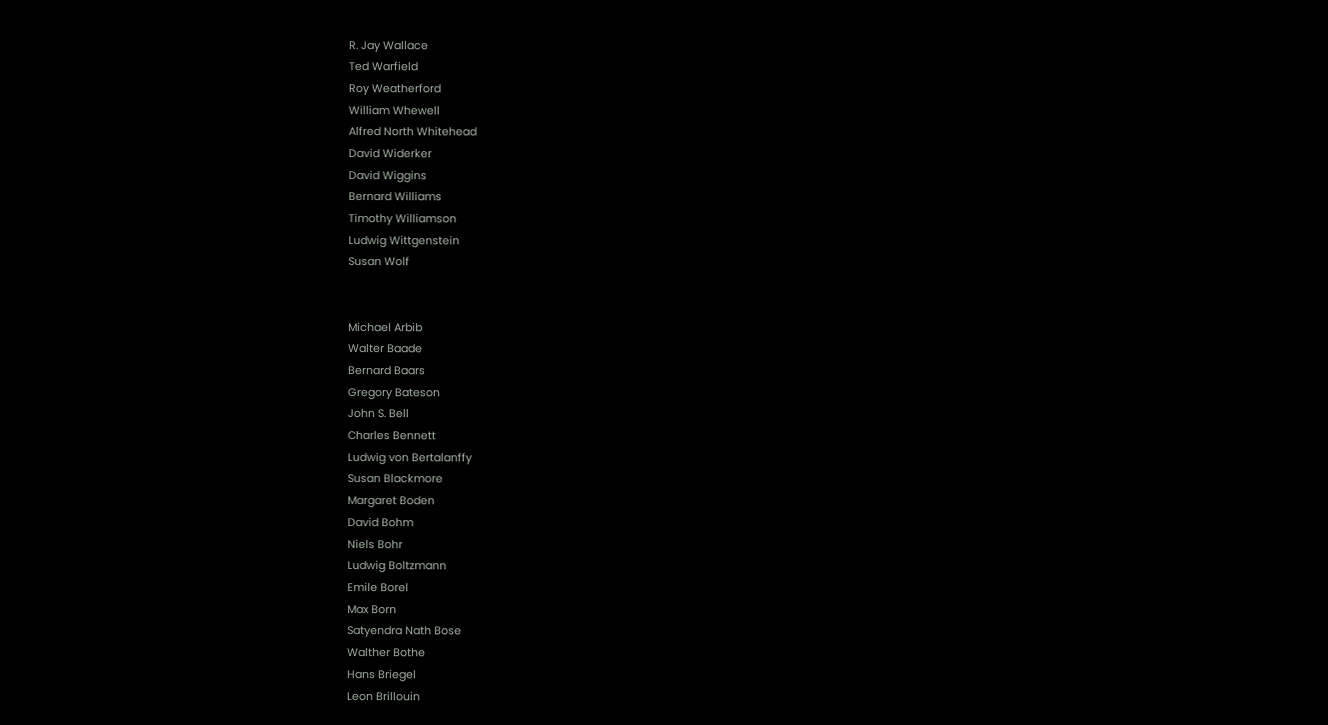R. Jay Wallace
Ted Warfield
Roy Weatherford
William Whewell
Alfred North Whitehead
David Widerker
David Wiggins
Bernard Williams
Timothy Williamson
Ludwig Wittgenstein
Susan Wolf


Michael Arbib
Walter Baade
Bernard Baars
Gregory Bateson
John S. Bell
Charles Bennett
Ludwig von Bertalanffy
Susan Blackmore
Margaret Boden
David Bohm
Niels Bohr
Ludwig Boltzmann
Emile Borel
Max Born
Satyendra Nath Bose
Walther Bothe
Hans Briegel
Leon Brillouin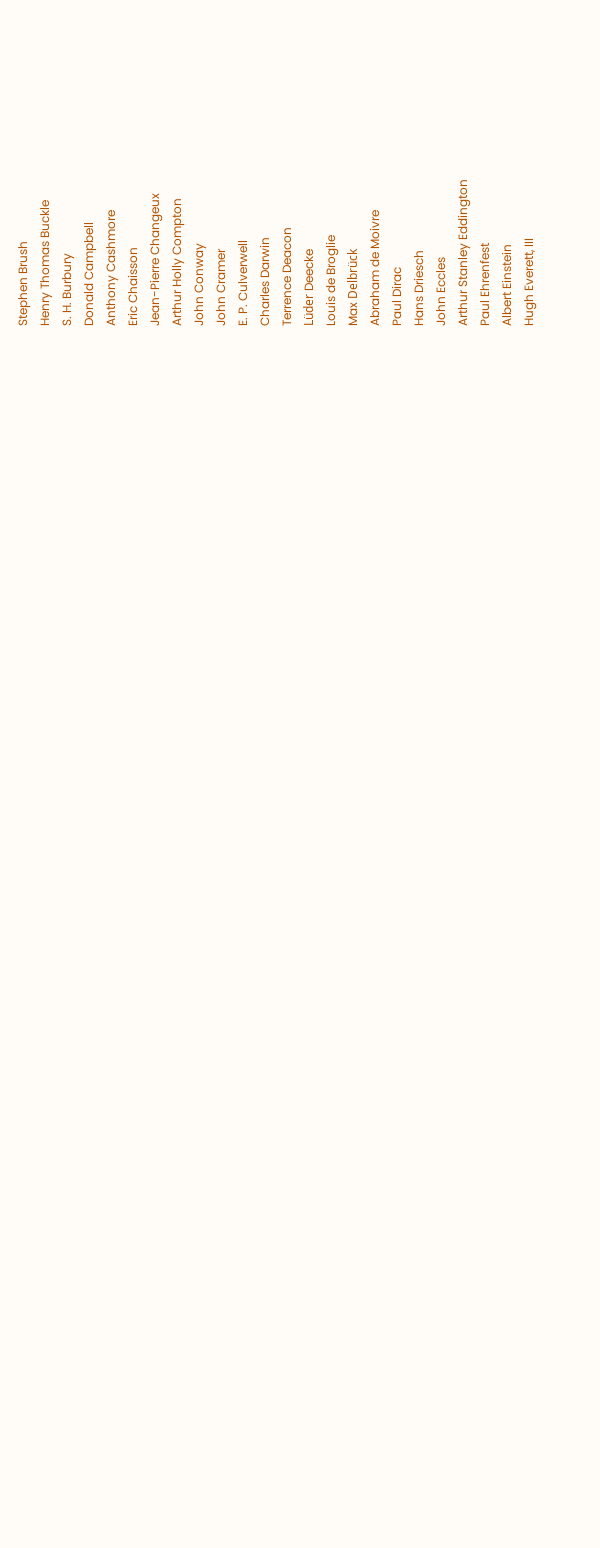Stephen Brush
Henry Thomas Buckle
S. H. Burbury
Donald Campbell
Anthony Cashmore
Eric Chaisson
Jean-Pierre Changeux
Arthur Holly Compton
John Conway
John Cramer
E. P. Culverwell
Charles Darwin
Terrence Deacon
Lüder Deecke
Louis de Broglie
Max Delbrück
Abraham de Moivre
Paul Dirac
Hans Driesch
John Eccles
Arthur Stanley Eddington
Paul Ehrenfest
Albert Einstein
Hugh Everett, III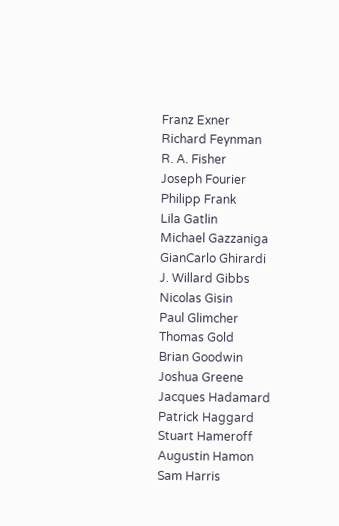Franz Exner
Richard Feynman
R. A. Fisher
Joseph Fourier
Philipp Frank
Lila Gatlin
Michael Gazzaniga
GianCarlo Ghirardi
J. Willard Gibbs
Nicolas Gisin
Paul Glimcher
Thomas Gold
Brian Goodwin
Joshua Greene
Jacques Hadamard
Patrick Haggard
Stuart Hameroff
Augustin Hamon
Sam Harris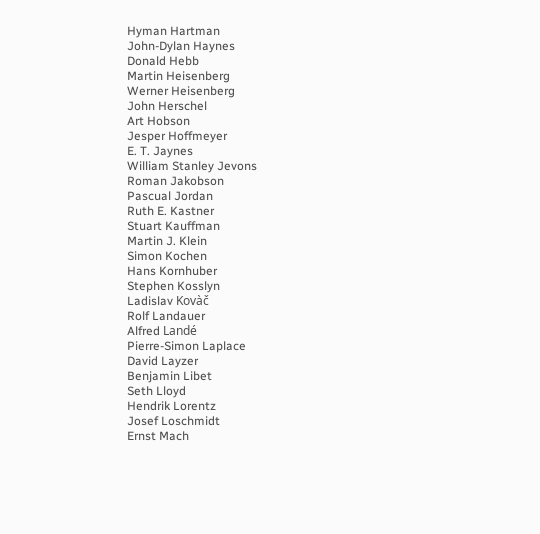Hyman Hartman
John-Dylan Haynes
Donald Hebb
Martin Heisenberg
Werner Heisenberg
John Herschel
Art Hobson
Jesper Hoffmeyer
E. T. Jaynes
William Stanley Jevons
Roman Jakobson
Pascual Jordan
Ruth E. Kastner
Stuart Kauffman
Martin J. Klein
Simon Kochen
Hans Kornhuber
Stephen Kosslyn
Ladislav Kovàč
Rolf Landauer
Alfred Landé
Pierre-Simon Laplace
David Layzer
Benjamin Libet
Seth Lloyd
Hendrik Lorentz
Josef Loschmidt
Ernst Mach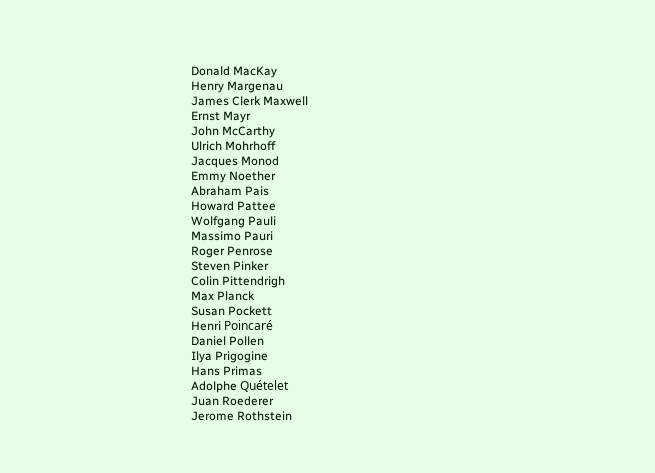Donald MacKay
Henry Margenau
James Clerk Maxwell
Ernst Mayr
John McCarthy
Ulrich Mohrhoff
Jacques Monod
Emmy Noether
Abraham Pais
Howard Pattee
Wolfgang Pauli
Massimo Pauri
Roger Penrose
Steven Pinker
Colin Pittendrigh
Max Planck
Susan Pockett
Henri Poincaré
Daniel Pollen
Ilya Prigogine
Hans Primas
Adolphe Quételet
Juan Roederer
Jerome Rothstein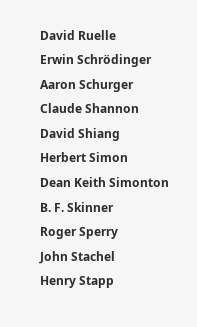David Ruelle
Erwin Schrödinger
Aaron Schurger
Claude Shannon
David Shiang
Herbert Simon
Dean Keith Simonton
B. F. Skinner
Roger Sperry
John Stachel
Henry Stapp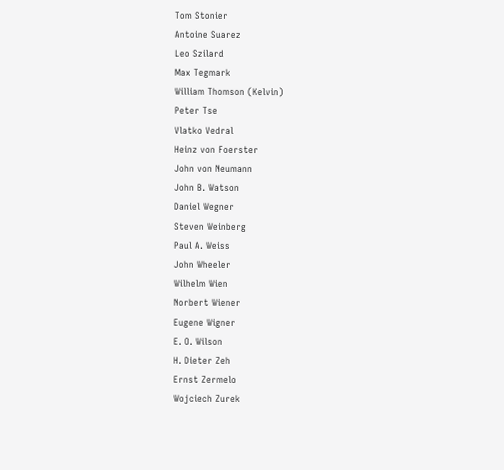Tom Stonier
Antoine Suarez
Leo Szilard
Max Tegmark
William Thomson (Kelvin)
Peter Tse
Vlatko Vedral
Heinz von Foerster
John von Neumann
John B. Watson
Daniel Wegner
Steven Weinberg
Paul A. Weiss
John Wheeler
Wilhelm Wien
Norbert Wiener
Eugene Wigner
E. O. Wilson
H. Dieter Zeh
Ernst Zermelo
Wojciech Zurek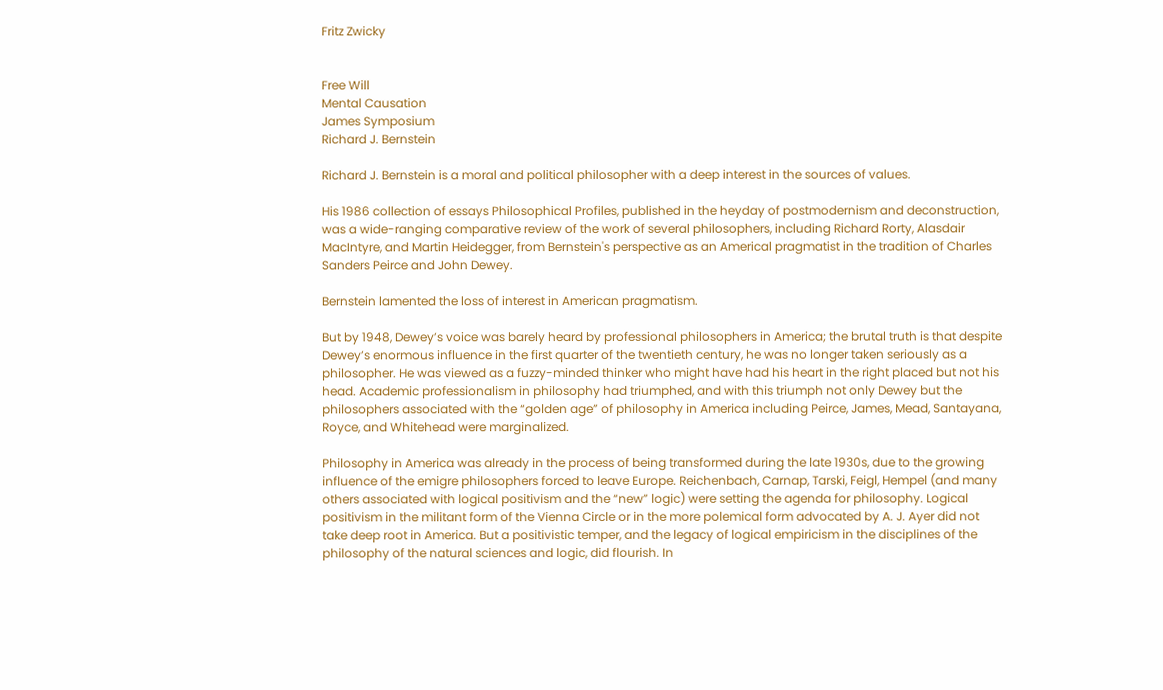Fritz Zwicky


Free Will
Mental Causation
James Symposium
Richard J. Bernstein

Richard J. Bernstein is a moral and political philosopher with a deep interest in the sources of values.

His 1986 collection of essays Philosophical Profiles, published in the heyday of postmodernism and deconstruction, was a wide-ranging comparative review of the work of several philosophers, including Richard Rorty, Alasdair MacIntyre, and Martin Heidegger, from Bernstein's perspective as an Americal pragmatist in the tradition of Charles Sanders Peirce and John Dewey.

Bernstein lamented the loss of interest in American pragmatism.

But by 1948, Dewey’s voice was barely heard by professional philosophers in America; the brutal truth is that despite Dewey’s enormous influence in the first quarter of the twentieth century, he was no longer taken seriously as a philosopher. He was viewed as a fuzzy-minded thinker who might have had his heart in the right placed but not his head. Academic professionalism in philosophy had triumphed, and with this triumph not only Dewey but the philosophers associated with the “golden age” of philosophy in America including Peirce, James, Mead, Santayana, Royce, and Whitehead were marginalized.

Philosophy in America was already in the process of being transformed during the late 1930s, due to the growing influence of the emigre philosophers forced to leave Europe. Reichenbach, Carnap, Tarski, Feigl, Hempel (and many others associated with logical positivism and the “new” logic) were setting the agenda for philosophy. Logical positivism in the militant form of the Vienna Circle or in the more polemical form advocated by A. J. Ayer did not take deep root in America. But a positivistic temper, and the legacy of logical empiricism in the disciplines of the philosophy of the natural sciences and logic, did flourish. In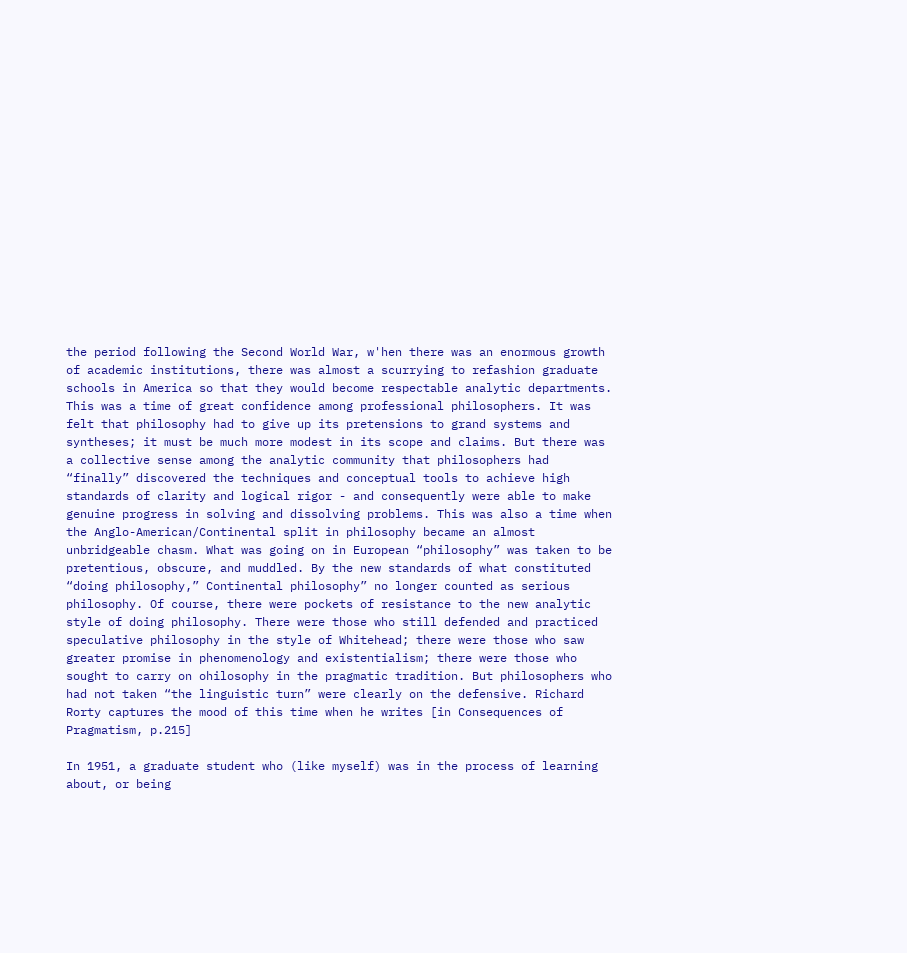the period following the Second World War, w'hen there was an enormous growth of academic institutions, there was almost a scurrying to refashion graduate schools in America so that they would become respectable analytic departments. This was a time of great confidence among professional philosophers. It was felt that philosophy had to give up its pretensions to grand systems and syntheses; it must be much more modest in its scope and claims. But there was a collective sense among the analytic community that philosophers had “finally” discovered the techniques and conceptual tools to achieve high standards of clarity and logical rigor - and consequently were able to make genuine progress in solving and dissolving problems. This was also a time when the Anglo-American/Continental split in philosophy became an almost unbridgeable chasm. What was going on in European “philosophy” was taken to be pretentious, obscure, and muddled. By the new standards of what constituted “doing philosophy,” Continental philosophy” no longer counted as serious philosophy. Of course, there were pockets of resistance to the new analytic style of doing philosophy. There were those who still defended and practiced speculative philosophy in the style of Whitehead; there were those who saw greater promise in phenomenology and existentialism; there were those who sought to carry on ohilosophy in the pragmatic tradition. But philosophers who had not taken “the linguistic turn” were clearly on the defensive. Richard Rorty captures the mood of this time when he writes [in Consequences of Pragmatism, p.215]

In 1951, a graduate student who (like myself) was in the process of learning about, or being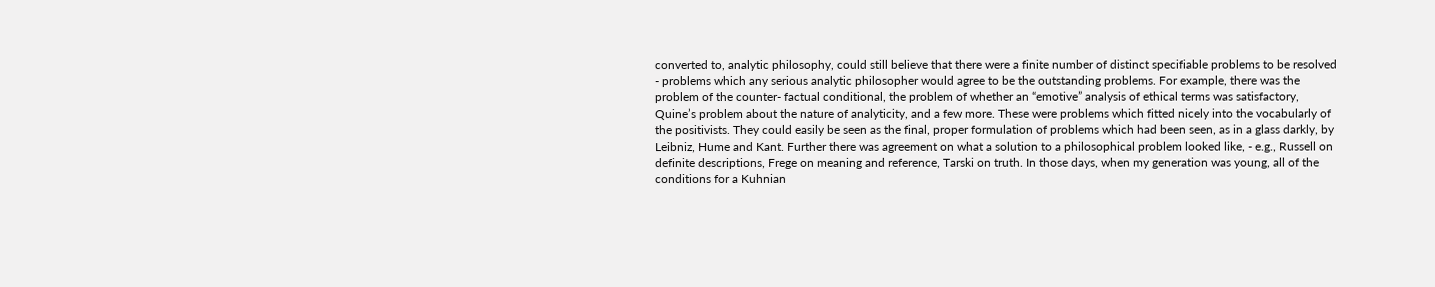converted to, analytic philosophy, could still believe that there were a finite number of distinct specifiable problems to be resolved - problems which any serious analytic philosopher would agree to be the outstanding problems. For example, there was the problem of the counter- factual conditional, the problem of whether an “emotive” analysis of ethical terms was satisfactory, Quine’s problem about the nature of analyticity, and a few more. These were problems which fitted nicely into the vocabularly of the positivists. They could easily be seen as the final, proper formulation of problems which had been seen, as in a glass darkly, by Leibniz, Hume and Kant. Further there was agreement on what a solution to a philosophical problem looked like, - e.g., Russell on definite descriptions, Frege on meaning and reference, Tarski on truth. In those days, when my generation was young, all of the conditions for a Kuhnian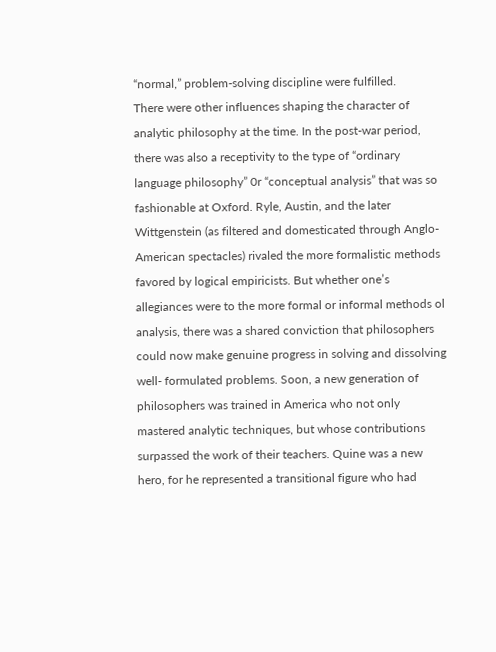“normal,” problem-solving discipline were fulfilled.
There were other influences shaping the character of analytic philosophy at the time. In the post-war period, there was also a receptivity to the type of “ordinary language philosophy” 0r “conceptual analysis” that was so fashionable at Oxford. Ryle, Austin, and the later Wittgenstein (as filtered and domesticated through Anglo-American spectacles) rivaled the more formalistic methods favored by logical empiricists. But whether one’s allegiances were to the more formal or informal methods ol analysis, there was a shared conviction that philosophers could now make genuine progress in solving and dissolving well- formulated problems. Soon, a new generation of philosophers was trained in America who not only mastered analytic techniques, but whose contributions surpassed the work of their teachers. Quine was a new hero, for he represented a transitional figure who had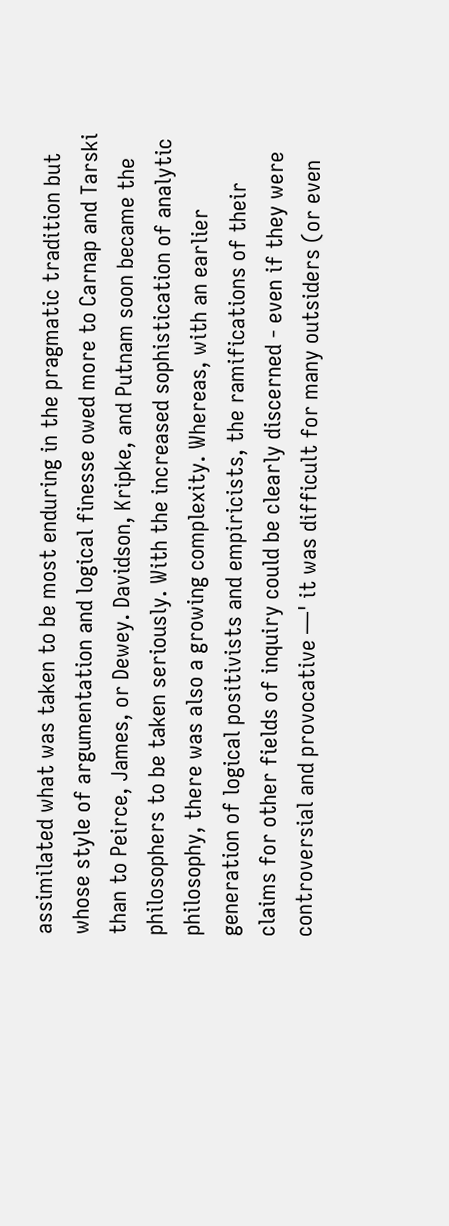assimilated what was taken to be most enduring in the pragmatic tradition but whose style of argumentation and logical finesse owed more to Carnap and Tarski than to Peirce, James, or Dewey. Davidson, Kripke, and Putnam soon became the philosophers to be taken seriously. With the increased sophistication of analytic philosophy, there was also a growing complexity. Whereas, with an earlier generation of logical positivists and empiricists, the ramifications of their claims for other fields of inquiry could be clearly discerned - even if they were controversial and provocative —' it was difficult for many outsiders (or even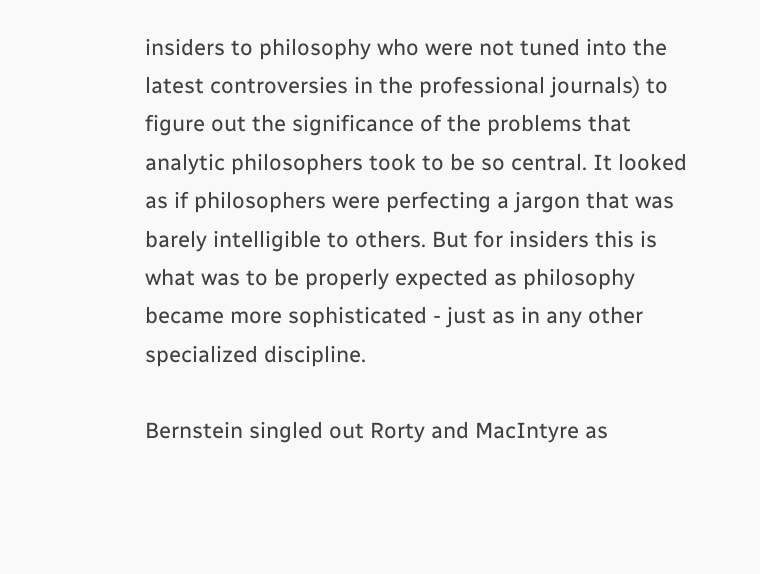insiders to philosophy who were not tuned into the latest controversies in the professional journals) to figure out the significance of the problems that analytic philosophers took to be so central. It looked as if philosophers were perfecting a jargon that was barely intelligible to others. But for insiders this is what was to be properly expected as philosophy became more sophisticated - just as in any other specialized discipline.

Bernstein singled out Rorty and MacIntyre as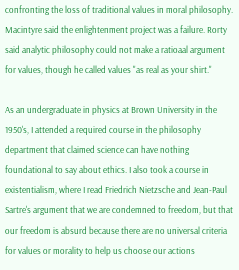confronting the loss of traditional values in moral philosophy. Macintyre said the enlightenment project was a failure. Rorty said analytic philosophy could not make a ratioaal argument for values, though he called values "as real as your shirt."

As an undergraduate in physics at Brown University in the 1950's, I attended a required course in the philosophy department that claimed science can have nothing foundational to say about ethics. I also took a course in existentialism, where I read Friedrich Nietzsche and Jean-Paul Sartre's argument that we are condemned to freedom, but that our freedom is absurd because there are no universal criteria for values or morality to help us choose our actions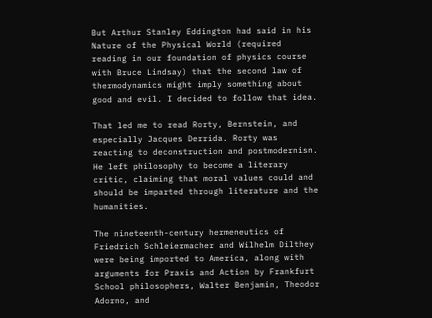But Arthur Stanley Eddington had said in his Nature of the Physical World (required reading in our foundation of physics course with Bruce Lindsay) that the second law of thermodynamics might imply something about good and evil. I decided to follow that idea.

That led me to read Rorty, Bernstein, and especially Jacques Derrida. Rorty was reacting to deconstruction and postmodernisn. He left philosophy to become a literary critic, claiming that moral values could and should be imparted through literature and the humanities.

The nineteenth-century hermeneutics of Friedrich Schleiermacher and Wilhelm Dilthey were being imported to America, along with arguments for Praxis and Action by Frankfurt School philosophers, Walter Benjamin, Theodor Adorno, and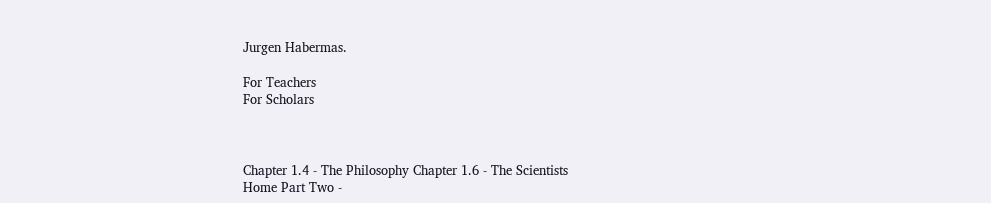Jurgen Habermas.

For Teachers
For Scholars



Chapter 1.4 - The Philosophy Chapter 1.6 - The Scientists
Home Part Two -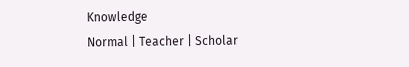Knowledge
Normal | Teacher | Scholar